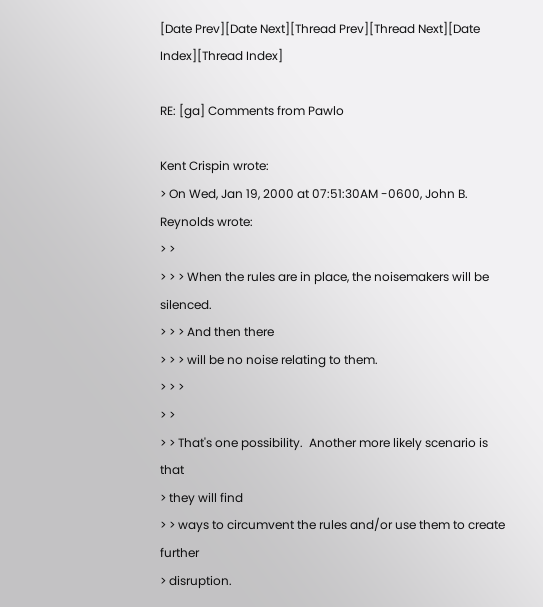[Date Prev][Date Next][Thread Prev][Thread Next][Date Index][Thread Index]

RE: [ga] Comments from Pawlo

Kent Crispin wrote:
> On Wed, Jan 19, 2000 at 07:51:30AM -0600, John B. Reynolds wrote:
> >
> > > When the rules are in place, the noisemakers will be silenced.
> > > And then there
> > > will be no noise relating to them.
> > >
> >
> > That's one possibility.  Another more likely scenario is that
> they will find
> > ways to circumvent the rules and/or use them to create further
> disruption.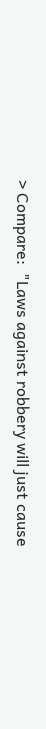> Compare:  "Laws against robbery will just cause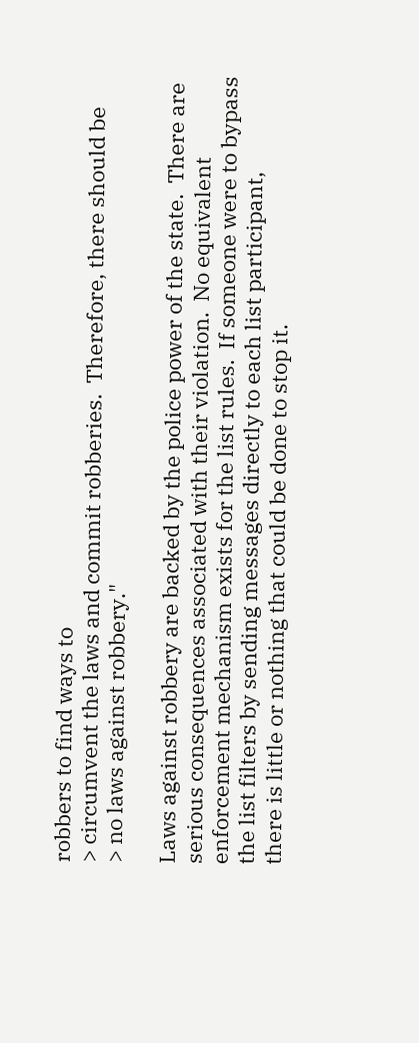robbers to find ways to
> circumvent the laws and commit robberies.  Therefore, there should be
> no laws against robbery."

Laws against robbery are backed by the police power of the state.  There are
serious consequences associated with their violation.  No equivalent
enforcement mechanism exists for the list rules.  If someone were to bypass
the list filters by sending messages directly to each list participant,
there is little or nothing that could be done to stop it.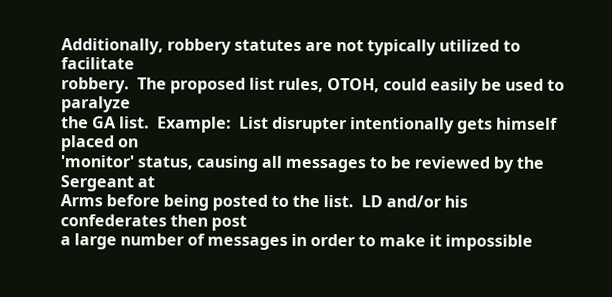Additionally, robbery statutes are not typically utilized to facilitate
robbery.  The proposed list rules, OTOH, could easily be used to paralyze
the GA list.  Example:  List disrupter intentionally gets himself placed on
'monitor' status, causing all messages to be reviewed by the Sergeant at
Arms before being posted to the list.  LD and/or his confederates then post
a large number of messages in order to make it impossible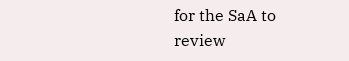for the SaA to
review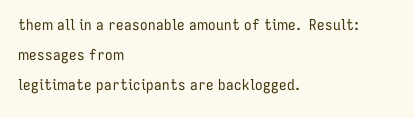them all in a reasonable amount of time.  Result:  messages from
legitimate participants are backlogged.